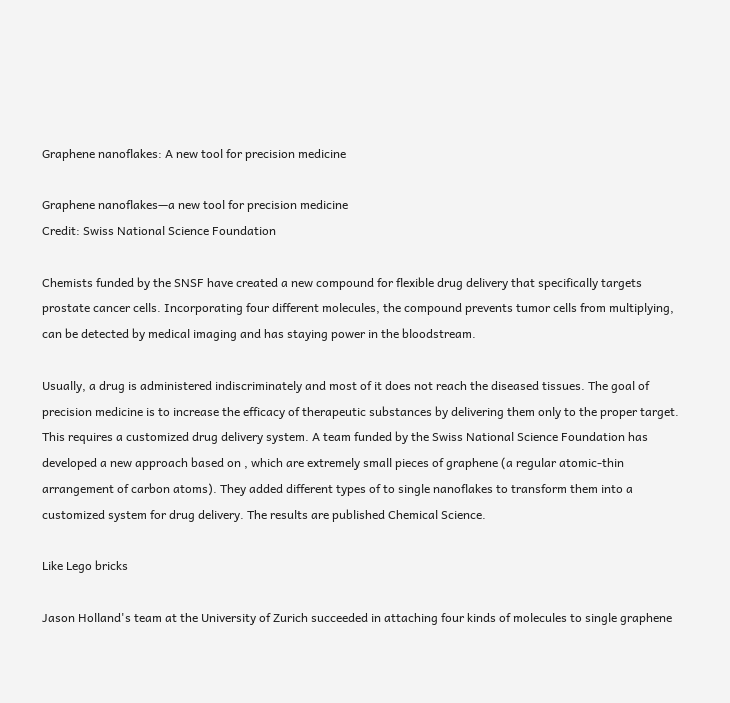Graphene nanoflakes: A new tool for precision medicine

Graphene nanoflakes—a new tool for precision medicine
Credit: Swiss National Science Foundation

Chemists funded by the SNSF have created a new compound for flexible drug delivery that specifically targets prostate cancer cells. Incorporating four different molecules, the compound prevents tumor cells from multiplying, can be detected by medical imaging and has staying power in the bloodstream.

Usually, a drug is administered indiscriminately and most of it does not reach the diseased tissues. The goal of precision medicine is to increase the efficacy of therapeutic substances by delivering them only to the proper target. This requires a customized drug delivery system. A team funded by the Swiss National Science Foundation has developed a new approach based on , which are extremely small pieces of graphene (a regular atomic-thin arrangement of carbon atoms). They added different types of to single nanoflakes to transform them into a customized system for drug delivery. The results are published Chemical Science.

Like Lego bricks

Jason Holland's team at the University of Zurich succeeded in attaching four kinds of molecules to single graphene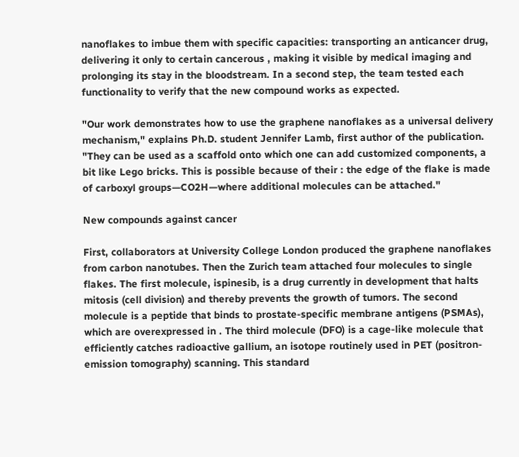nanoflakes to imbue them with specific capacities: transporting an anticancer drug, delivering it only to certain cancerous , making it visible by medical imaging and prolonging its stay in the bloodstream. In a second step, the team tested each functionality to verify that the new compound works as expected.

"Our work demonstrates how to use the graphene nanoflakes as a universal delivery mechanism," explains Ph.D. student Jennifer Lamb, first author of the publication. "They can be used as a scaffold onto which one can add customized components, a bit like Lego bricks. This is possible because of their : the edge of the flake is made of carboxyl groups—CO2H—where additional molecules can be attached."

New compounds against cancer

First, collaborators at University College London produced the graphene nanoflakes from carbon nanotubes. Then the Zurich team attached four molecules to single flakes. The first molecule, ispinesib, is a drug currently in development that halts mitosis (cell division) and thereby prevents the growth of tumors. The second molecule is a peptide that binds to prostate-specific membrane antigens (PSMAs), which are overexpressed in . The third molecule (DFO) is a cage-like molecule that efficiently catches radioactive gallium, an isotope routinely used in PET (positron-emission tomography) scanning. This standard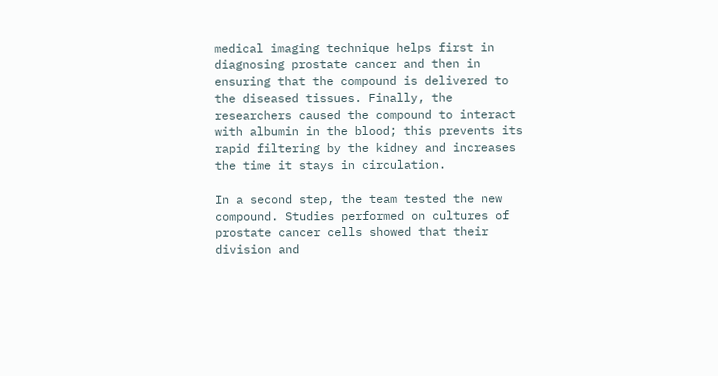medical imaging technique helps first in diagnosing prostate cancer and then in ensuring that the compound is delivered to the diseased tissues. Finally, the researchers caused the compound to interact with albumin in the blood; this prevents its rapid filtering by the kidney and increases the time it stays in circulation.

In a second step, the team tested the new compound. Studies performed on cultures of prostate cancer cells showed that their division and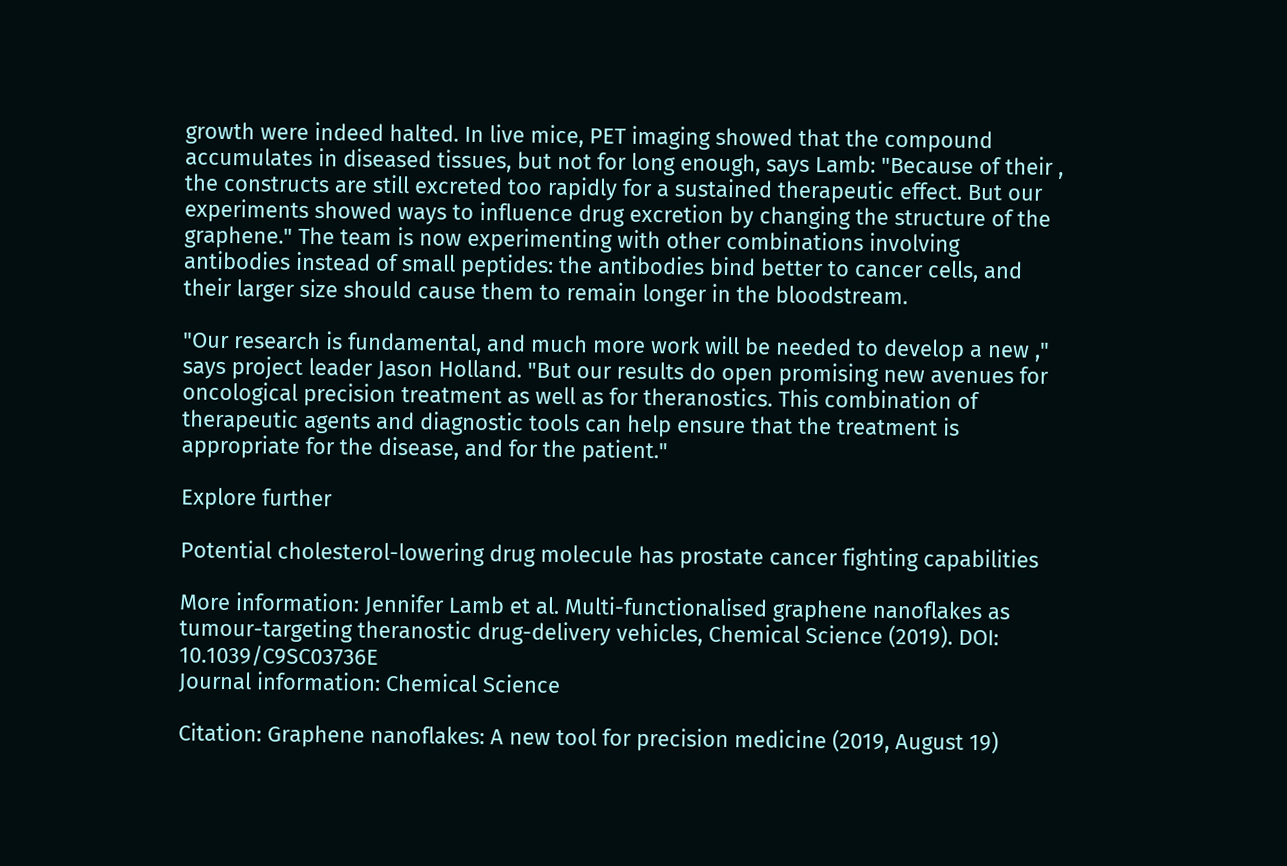growth were indeed halted. In live mice, PET imaging showed that the compound accumulates in diseased tissues, but not for long enough, says Lamb: "Because of their , the constructs are still excreted too rapidly for a sustained therapeutic effect. But our experiments showed ways to influence drug excretion by changing the structure of the graphene." The team is now experimenting with other combinations involving antibodies instead of small peptides: the antibodies bind better to cancer cells, and their larger size should cause them to remain longer in the bloodstream.

"Our research is fundamental, and much more work will be needed to develop a new ," says project leader Jason Holland. "But our results do open promising new avenues for oncological precision treatment as well as for theranostics. This combination of therapeutic agents and diagnostic tools can help ensure that the treatment is appropriate for the disease, and for the patient."

Explore further

Potential cholesterol-lowering drug molecule has prostate cancer fighting capabilities

More information: Jennifer Lamb et al. Multi-functionalised graphene nanoflakes as tumour-targeting theranostic drug-delivery vehicles, Chemical Science (2019). DOI: 10.1039/C9SC03736E
Journal information: Chemical Science

Citation: Graphene nanoflakes: A new tool for precision medicine (2019, August 19)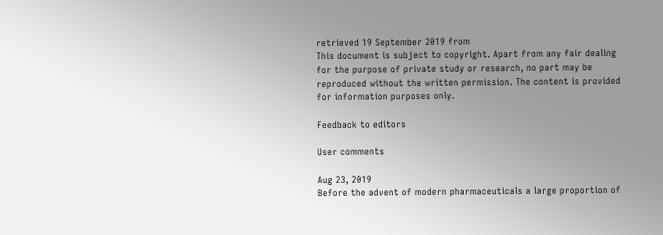retrieved 19 September 2019 from
This document is subject to copyright. Apart from any fair dealing for the purpose of private study or research, no part may be reproduced without the written permission. The content is provided for information purposes only.

Feedback to editors

User comments

Aug 23, 2019
Before the advent of modern pharmaceuticals a large proportion of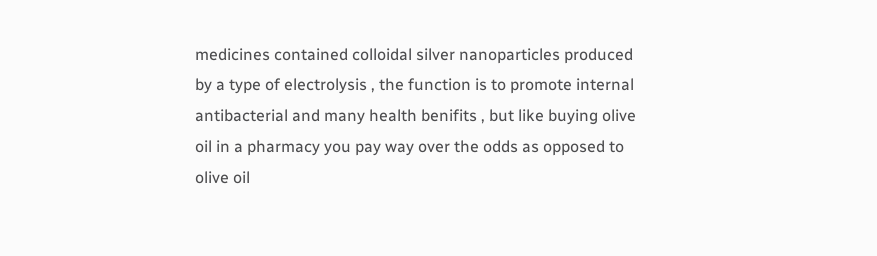medicines contained colloidal silver nanoparticles produced by a type of electrolysis , the function is to promote internal antibacterial and many health benifits , but like buying olive oil in a pharmacy you pay way over the odds as opposed to olive oil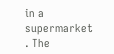in a supermarket . The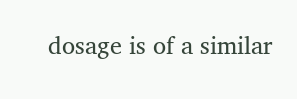dosage is of a similar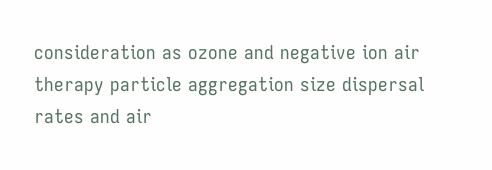consideration as ozone and negative ion air therapy particle aggregation size dispersal rates and air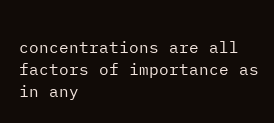concentrations are all factors of importance as in any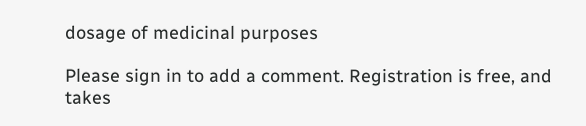dosage of medicinal purposes

Please sign in to add a comment. Registration is free, and takes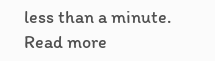less than a minute. Read more